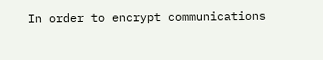In order to encrypt communications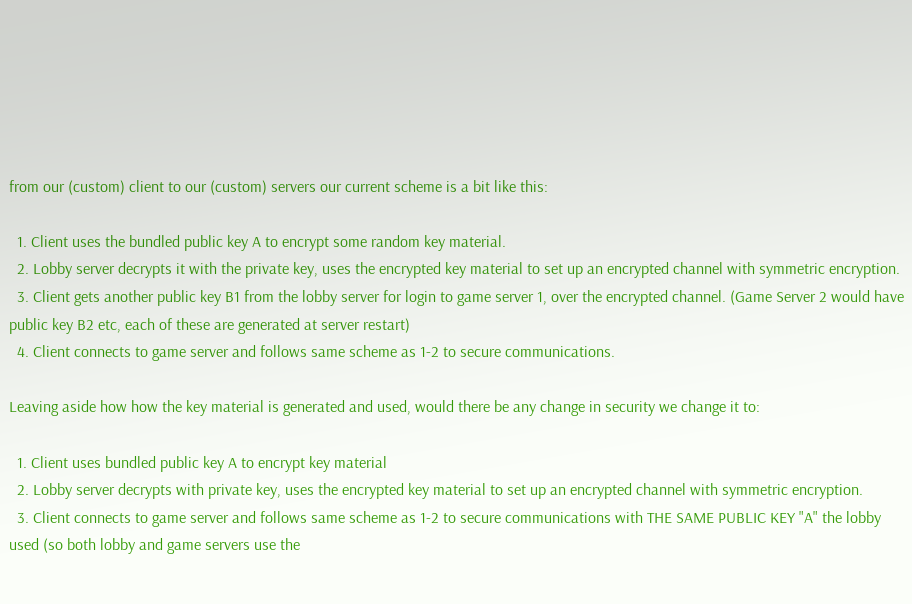from our (custom) client to our (custom) servers our current scheme is a bit like this:

  1. Client uses the bundled public key A to encrypt some random key material.
  2. Lobby server decrypts it with the private key, uses the encrypted key material to set up an encrypted channel with symmetric encryption.
  3. Client gets another public key B1 from the lobby server for login to game server 1, over the encrypted channel. (Game Server 2 would have public key B2 etc, each of these are generated at server restart)
  4. Client connects to game server and follows same scheme as 1-2 to secure communications.

Leaving aside how how the key material is generated and used, would there be any change in security we change it to:

  1. Client uses bundled public key A to encrypt key material
  2. Lobby server decrypts with private key, uses the encrypted key material to set up an encrypted channel with symmetric encryption.
  3. Client connects to game server and follows same scheme as 1-2 to secure communications with THE SAME PUBLIC KEY "A" the lobby used (so both lobby and game servers use the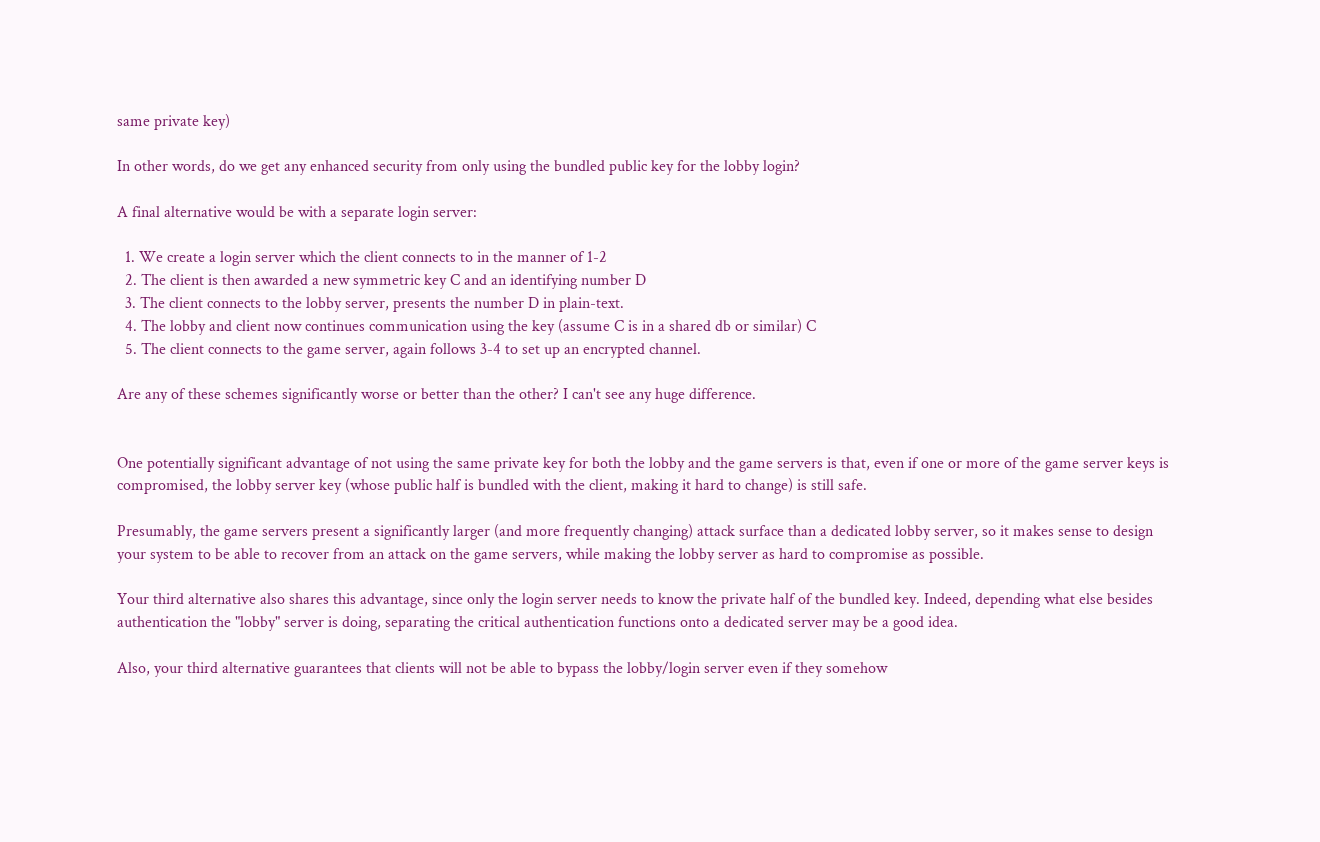same private key)

In other words, do we get any enhanced security from only using the bundled public key for the lobby login?

A final alternative would be with a separate login server:

  1. We create a login server which the client connects to in the manner of 1-2
  2. The client is then awarded a new symmetric key C and an identifying number D
  3. The client connects to the lobby server, presents the number D in plain-text.
  4. The lobby and client now continues communication using the key (assume C is in a shared db or similar) C
  5. The client connects to the game server, again follows 3-4 to set up an encrypted channel.

Are any of these schemes significantly worse or better than the other? I can't see any huge difference.


One potentially significant advantage of not using the same private key for both the lobby and the game servers is that, even if one or more of the game server keys is compromised, the lobby server key (whose public half is bundled with the client, making it hard to change) is still safe.

Presumably, the game servers present a significantly larger (and more frequently changing) attack surface than a dedicated lobby server, so it makes sense to design your system to be able to recover from an attack on the game servers, while making the lobby server as hard to compromise as possible.

Your third alternative also shares this advantage, since only the login server needs to know the private half of the bundled key. Indeed, depending what else besides authentication the "lobby" server is doing, separating the critical authentication functions onto a dedicated server may be a good idea.

Also, your third alternative guarantees that clients will not be able to bypass the lobby/login server even if they somehow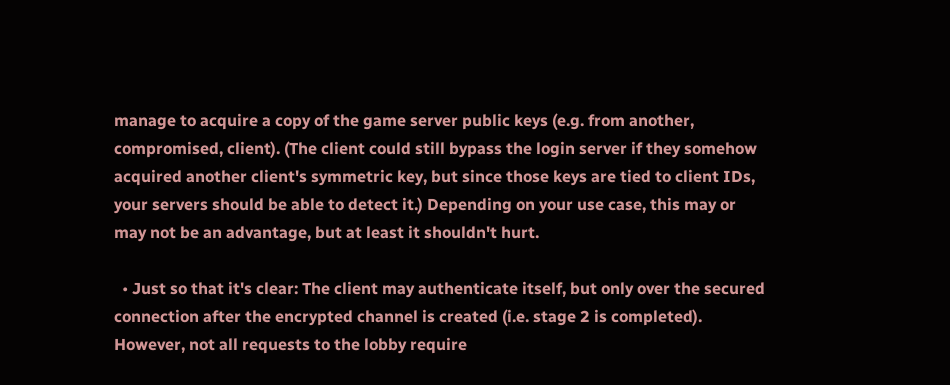manage to acquire a copy of the game server public keys (e.g. from another, compromised, client). (The client could still bypass the login server if they somehow acquired another client's symmetric key, but since those keys are tied to client IDs, your servers should be able to detect it.) Depending on your use case, this may or may not be an advantage, but at least it shouldn't hurt.

  • Just so that it's clear: The client may authenticate itself, but only over the secured connection after the encrypted channel is created (i.e. stage 2 is completed). However, not all requests to the lobby require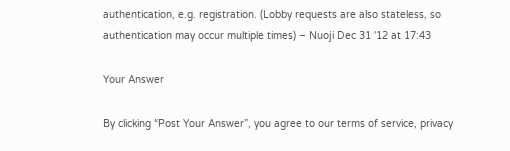authentication, e.g. registration. (Lobby requests are also stateless, so authentication may occur multiple times) – Nuoji Dec 31 '12 at 17:43

Your Answer

By clicking “Post Your Answer”, you agree to our terms of service, privacy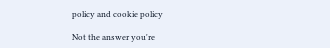policy and cookie policy

Not the answer you're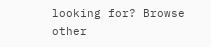looking for? Browse other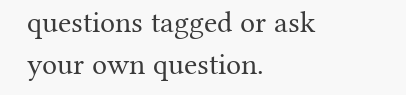questions tagged or ask your own question.